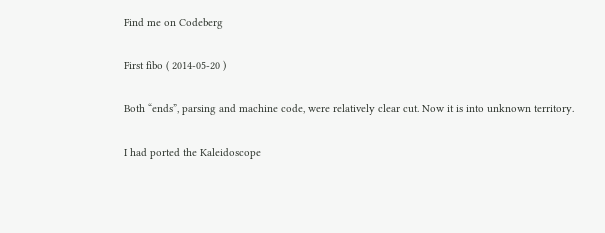Find me on Codeberg

First fibo ( 2014-05-20 )

Both “ends”, parsing and machine code, were relatively clear cut. Now it is into unknown territory.

I had ported the Kaleidoscope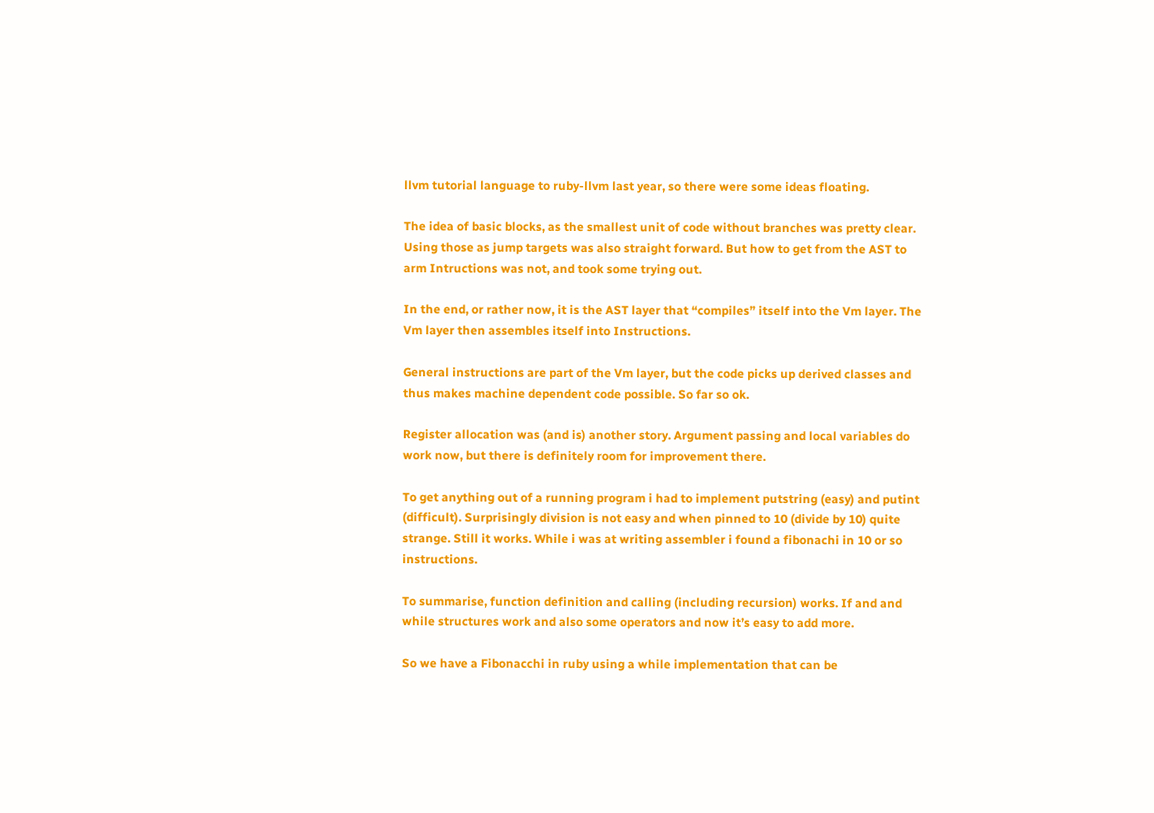llvm tutorial language to ruby-llvm last year, so there were some ideas floating.

The idea of basic blocks, as the smallest unit of code without branches was pretty clear. Using those as jump targets was also straight forward. But how to get from the AST to arm Intructions was not, and took some trying out.

In the end, or rather now, it is the AST layer that “compiles” itself into the Vm layer. The Vm layer then assembles itself into Instructions.

General instructions are part of the Vm layer, but the code picks up derived classes and thus makes machine dependent code possible. So far so ok.

Register allocation was (and is) another story. Argument passing and local variables do work now, but there is definitely room for improvement there.

To get anything out of a running program i had to implement putstring (easy) and putint (difficult). Surprisingly division is not easy and when pinned to 10 (divide by 10) quite strange. Still it works. While i was at writing assembler i found a fibonachi in 10 or so instructions.

To summarise, function definition and calling (including recursion) works. If and and while structures work and also some operators and now it’s easy to add more.

So we have a Fibonacchi in ruby using a while implementation that can be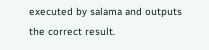executed by salama and outputs the correct result.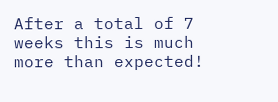After a total of 7 weeks this is much more than expected!